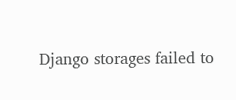Django storages failed to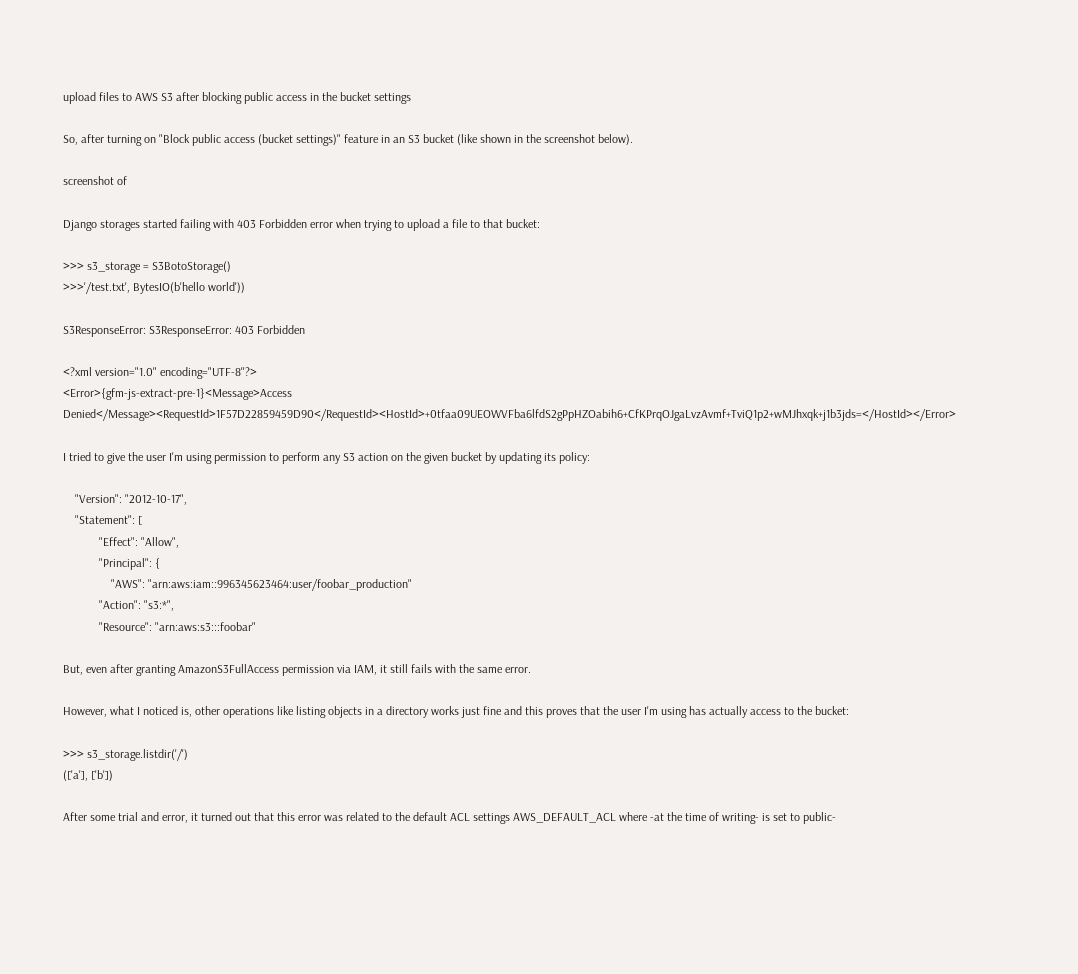upload files to AWS S3 after blocking public access in the bucket settings

So, after turning on "Block public access (bucket settings)" feature in an S3 bucket (like shown in the screenshot below).

screenshot of

Django storages started failing with 403 Forbidden error when trying to upload a file to that bucket:

>>> s3_storage = S3BotoStorage()
>>>'/test.txt', BytesIO(b'hello world'))

S3ResponseError: S3ResponseError: 403 Forbidden

<?xml version="1.0" encoding="UTF-8"?>
<Error>{gfm-js-extract-pre-1}<Message>Access Denied</Message><RequestId>1F57D22859459D90</RequestId><HostId>+0tfaa09UEOWVFba6lfdS2gPpHZOabih6+CfKPrqOJgaLvzAvmf+TviQ1p2+wMJhxqk+j1b3jds=</HostId></Error>

I tried to give the user I'm using permission to perform any S3 action on the given bucket by updating its policy:

    "Version": "2012-10-17",
    "Statement": [
            "Effect": "Allow",
            "Principal": {
                "AWS": "arn:aws:iam::996345623464:user/foobar_production"
            "Action": "s3:*",
            "Resource": "arn:aws:s3:::foobar"

But, even after granting AmazonS3FullAccess permission via IAM, it still fails with the same error.

However, what I noticed is, other operations like listing objects in a directory works just fine and this proves that the user I'm using has actually access to the bucket:

>>> s3_storage.listdir('/')
(['a'], ['b'])

After some trial and error, it turned out that this error was related to the default ACL settings AWS_DEFAULT_ACL where -at the time of writing- is set to public-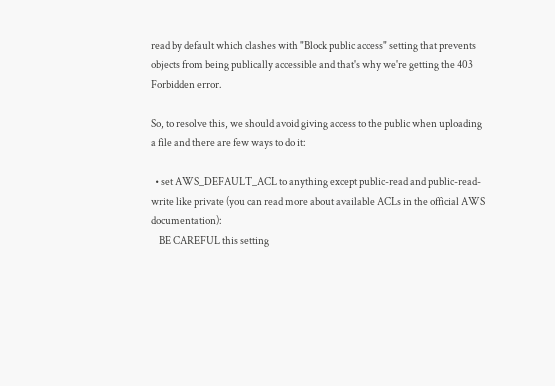read by default which clashes with "Block public access" setting that prevents objects from being publically accessible and that's why we're getting the 403 Forbidden error.

So, to resolve this, we should avoid giving access to the public when uploading a file and there are few ways to do it:

  • set AWS_DEFAULT_ACL to anything except public-read and public-read-write like private (you can read more about available ACLs in the official AWS documentation):
    BE CAREFUL this setting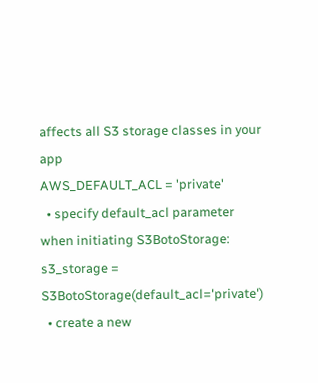affects all S3 storage classes in your app
AWS_DEFAULT_ACL = 'private'
  • specify default_acl parameter when initiating S3BotoStorage:
s3_storage = S3BotoStorage(default_acl='private')
  • create a new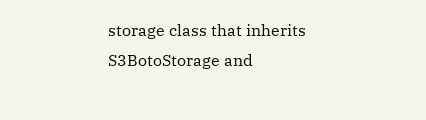storage class that inherits S3BotoStorage and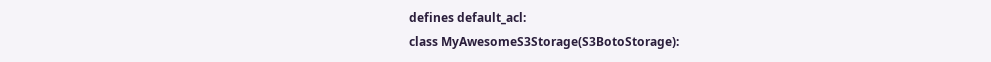defines default_acl:
class MyAwesomeS3Storage(S3BotoStorage):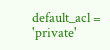default_acl = 'private'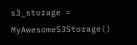s3_storage = MyAwesomeS3Storage()